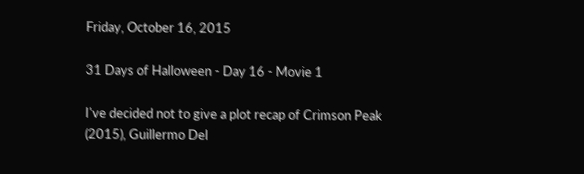Friday, October 16, 2015

31 Days of Halloween - Day 16 - Movie 1

I've decided not to give a plot recap of Crimson Peak (2015), Guillermo Del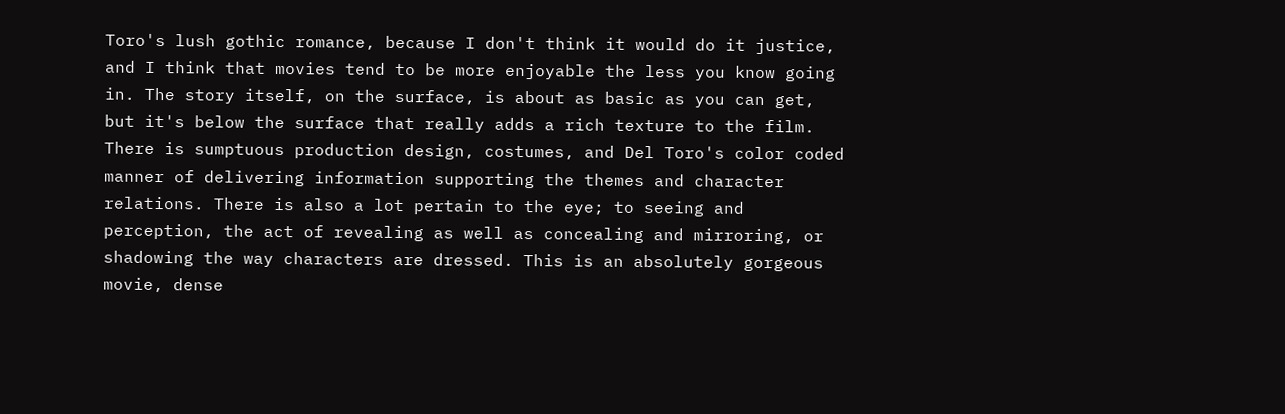Toro's lush gothic romance, because I don't think it would do it justice, and I think that movies tend to be more enjoyable the less you know going in. The story itself, on the surface, is about as basic as you can get, but it's below the surface that really adds a rich texture to the film. There is sumptuous production design, costumes, and Del Toro's color coded manner of delivering information supporting the themes and character relations. There is also a lot pertain to the eye; to seeing and perception, the act of revealing as well as concealing and mirroring, or shadowing the way characters are dressed. This is an absolutely gorgeous movie, dense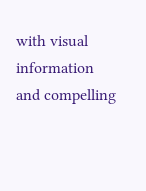with visual information and compelling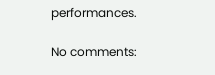performances.

No comments: